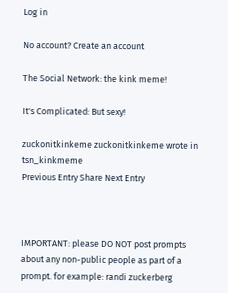Log in

No account? Create an account

The Social Network: the kink meme!

It's Complicated: But sexy!

zuckonitkinkeme zuckonitkinkeme wrote in tsn_kinkmeme
Previous Entry Share Next Entry



IMPORTANT: please DO NOT post prompts about any non-public people as part of a prompt. for example: randi zuckerberg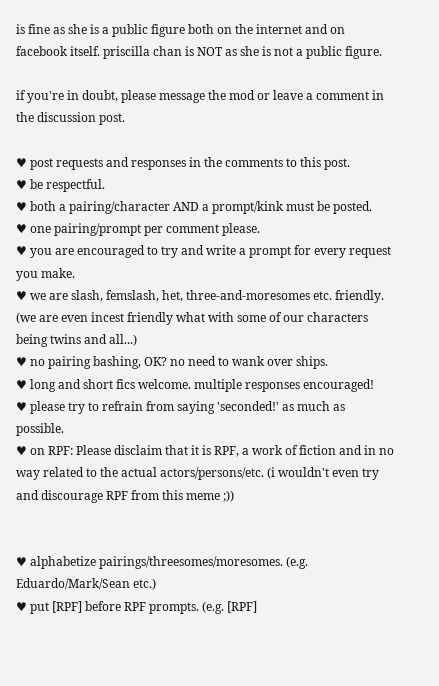is fine as she is a public figure both on the internet and on facebook itself. priscilla chan is NOT as she is not a public figure.

if you're in doubt, please message the mod or leave a comment in the discussion post.

♥ post requests and responses in the comments to this post.
♥ be respectful.
♥ both a pairing/character AND a prompt/kink must be posted.
♥ one pairing/prompt per comment please.
♥ you are encouraged to try and write a prompt for every request you make.
♥ we are slash, femslash, het, three-and-moresomes etc. friendly. (we are even incest friendly what with some of our characters being twins and all...)
♥ no pairing bashing, OK? no need to wank over ships.
♥ long and short fics welcome. multiple responses encouraged!
♥ please try to refrain from saying 'seconded!' as much as possible.
♥ on RPF: Please disclaim that it is RPF, a work of fiction and in no way related to the actual actors/persons/etc. (i wouldn't even try and discourage RPF from this meme ;))


♥ alphabetize pairings/threesomes/moresomes. (e.g. Eduardo/Mark/Sean etc.)
♥ put [RPF] before RPF prompts. (e.g. [RPF]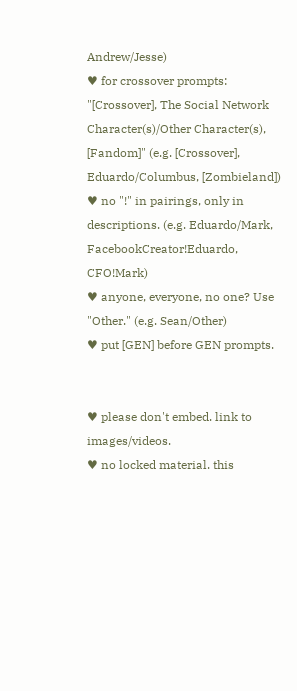Andrew/Jesse)
♥ for crossover prompts: "[Crossover], The Social Network Character(s)/Other Character(s), [Fandom]" (e.g. [Crossover], Eduardo/Columbus, [Zombieland])
♥ no "!" in pairings, only in descriptions. (e.g. Eduardo/Mark, FacebookCreator!Eduardo, CFO!Mark)
♥ anyone, everyone, no one? Use "Other." (e.g. Sean/Other)
♥ put [GEN] before GEN prompts.


♥ please don't embed. link to images/videos.
♥ no locked material. this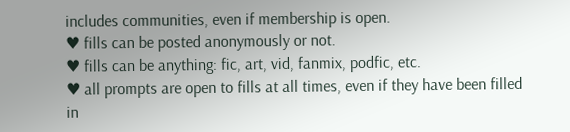includes communities, even if membership is open.
♥ fills can be posted anonymously or not.
♥ fills can be anything: fic, art, vid, fanmix, podfic, etc.
♥ all prompts are open to fills at all times, even if they have been filled in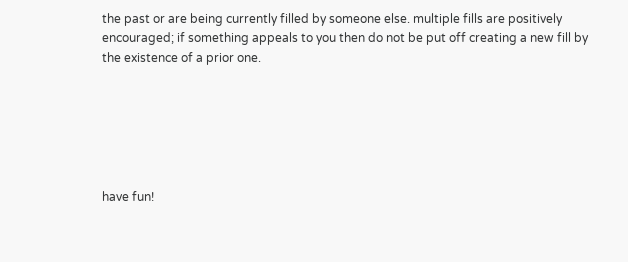the past or are being currently filled by someone else. multiple fills are positively encouraged; if something appeals to you then do not be put off creating a new fill by the existence of a prior one.






have fun!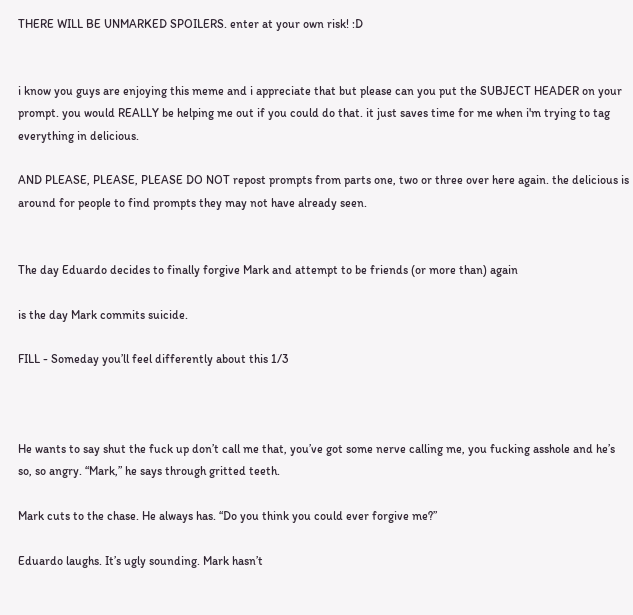THERE WILL BE UNMARKED SPOILERS. enter at your own risk! :D


i know you guys are enjoying this meme and i appreciate that but please can you put the SUBJECT HEADER on your prompt. you would REALLY be helping me out if you could do that. it just saves time for me when i'm trying to tag everything in delicious.

AND PLEASE, PLEASE, PLEASE DO NOT repost prompts from parts one, two or three over here again. the delicious is around for people to find prompts they may not have already seen.


The day Eduardo decides to finally forgive Mark and attempt to be friends (or more than) again

is the day Mark commits suicide.

FILL - Someday you’ll feel differently about this 1/3



He wants to say shut the fuck up don’t call me that, you’ve got some nerve calling me, you fucking asshole and he’s so, so angry. “Mark,” he says through gritted teeth.

Mark cuts to the chase. He always has. “Do you think you could ever forgive me?”

Eduardo laughs. It’s ugly sounding. Mark hasn’t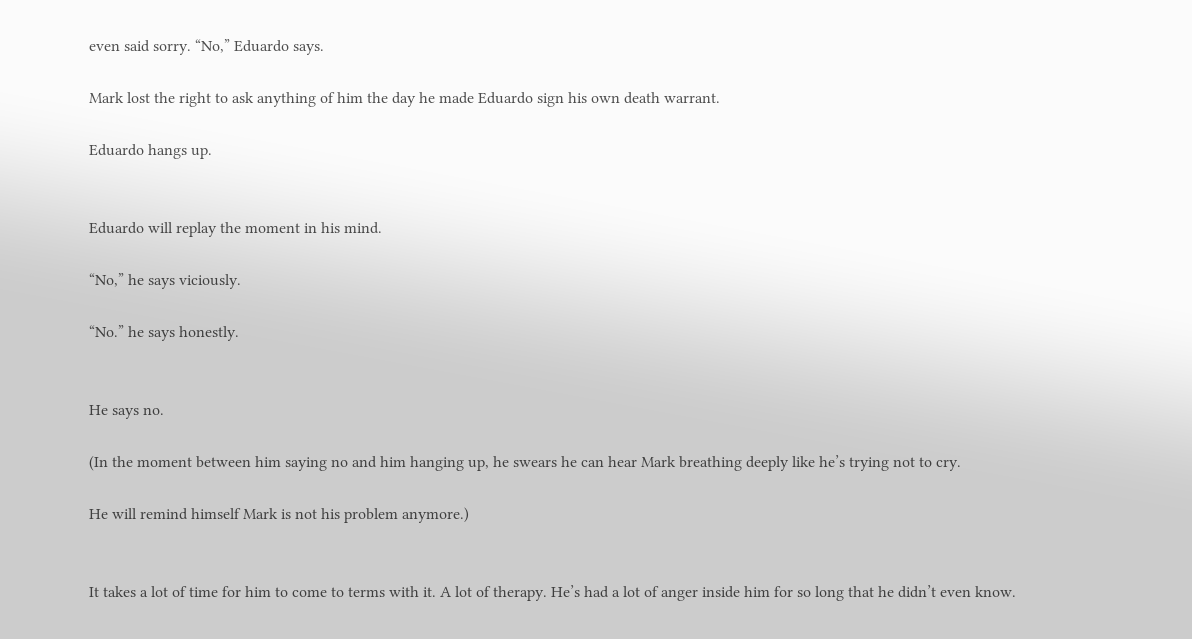even said sorry. “No,” Eduardo says.

Mark lost the right to ask anything of him the day he made Eduardo sign his own death warrant.

Eduardo hangs up.


Eduardo will replay the moment in his mind.

“No,” he says viciously.

“No.” he says honestly.


He says no.

(In the moment between him saying no and him hanging up, he swears he can hear Mark breathing deeply like he’s trying not to cry.

He will remind himself Mark is not his problem anymore.)


It takes a lot of time for him to come to terms with it. A lot of therapy. He’s had a lot of anger inside him for so long that he didn’t even know.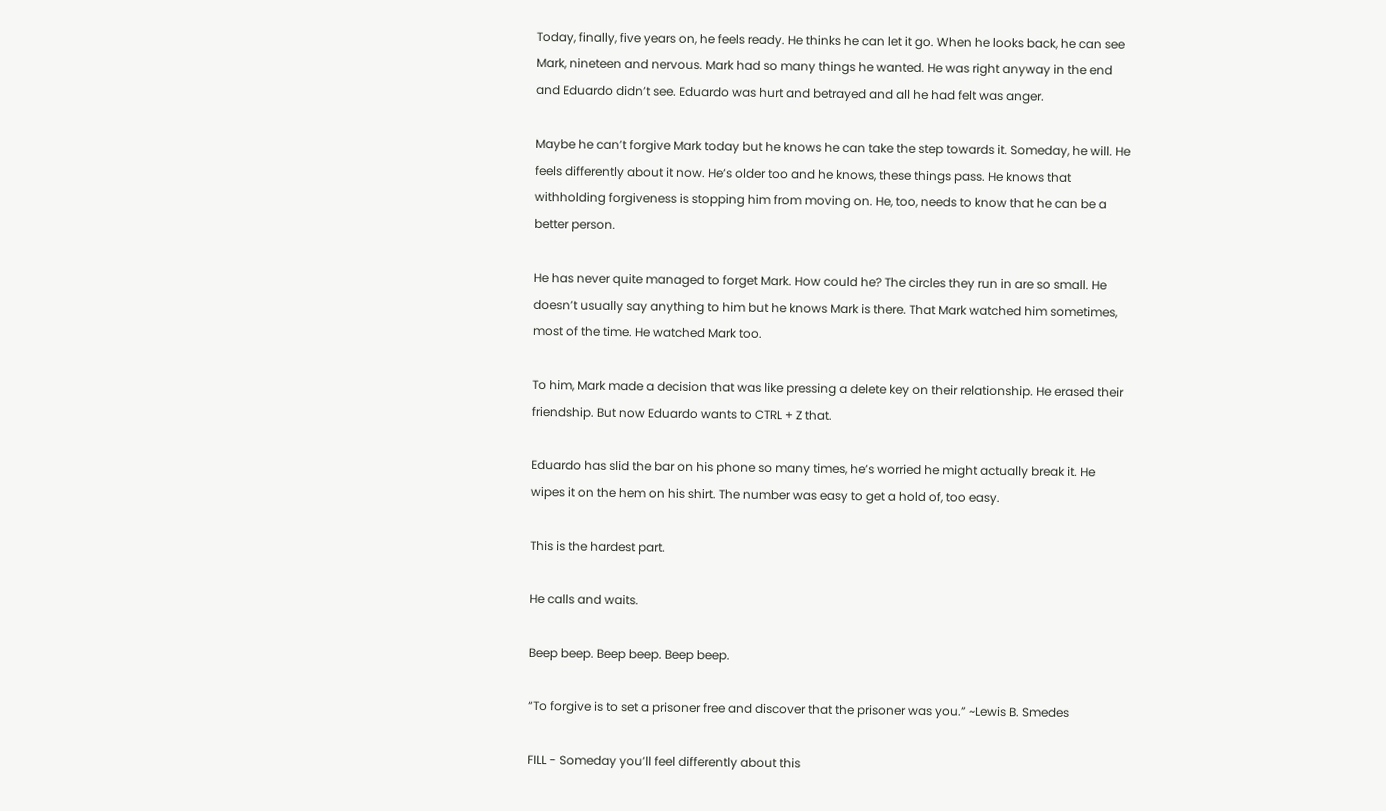Today, finally, five years on, he feels ready. He thinks he can let it go. When he looks back, he can see Mark, nineteen and nervous. Mark had so many things he wanted. He was right anyway in the end and Eduardo didn’t see. Eduardo was hurt and betrayed and all he had felt was anger.

Maybe he can’t forgive Mark today but he knows he can take the step towards it. Someday, he will. He feels differently about it now. He’s older too and he knows, these things pass. He knows that withholding forgiveness is stopping him from moving on. He, too, needs to know that he can be a better person.

He has never quite managed to forget Mark. How could he? The circles they run in are so small. He doesn’t usually say anything to him but he knows Mark is there. That Mark watched him sometimes, most of the time. He watched Mark too.

To him, Mark made a decision that was like pressing a delete key on their relationship. He erased their friendship. But now Eduardo wants to CTRL + Z that.

Eduardo has slid the bar on his phone so many times, he’s worried he might actually break it. He wipes it on the hem on his shirt. The number was easy to get a hold of, too easy.

This is the hardest part.

He calls and waits.

Beep beep. Beep beep. Beep beep.

“To forgive is to set a prisoner free and discover that the prisoner was you.” ~Lewis B. Smedes

FILL - Someday you’ll feel differently about this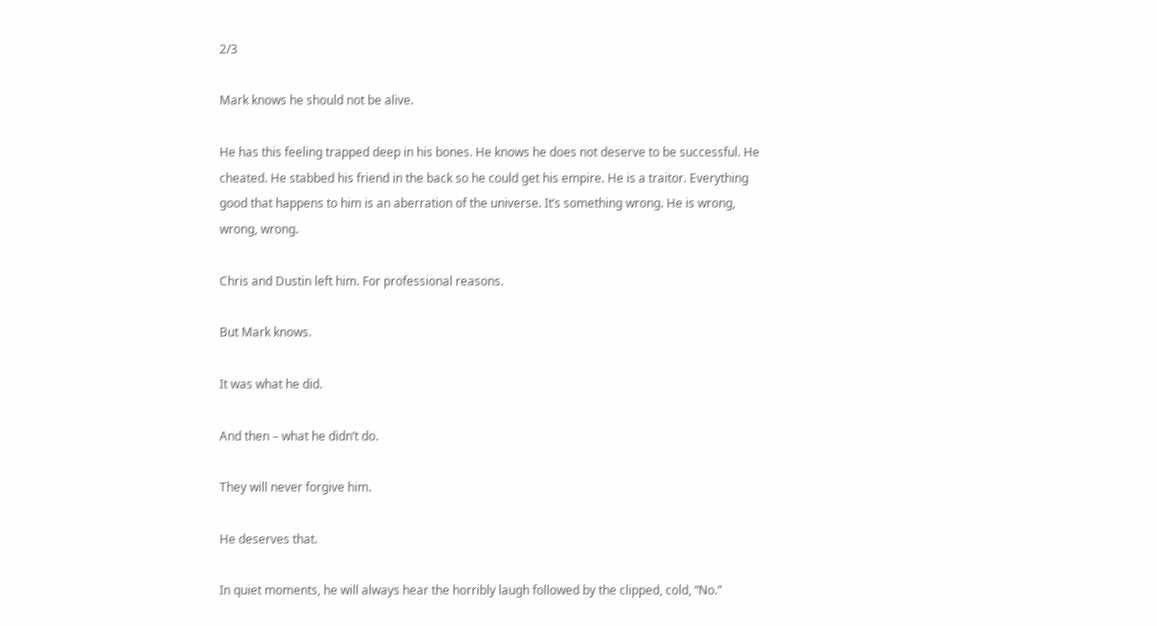2/3

Mark knows he should not be alive.

He has this feeling trapped deep in his bones. He knows he does not deserve to be successful. He cheated. He stabbed his friend in the back so he could get his empire. He is a traitor. Everything good that happens to him is an aberration of the universe. It’s something wrong. He is wrong, wrong, wrong.

Chris and Dustin left him. For professional reasons.

But Mark knows.

It was what he did.

And then – what he didn’t do.

They will never forgive him.

He deserves that.

In quiet moments, he will always hear the horribly laugh followed by the clipped, cold, “No.”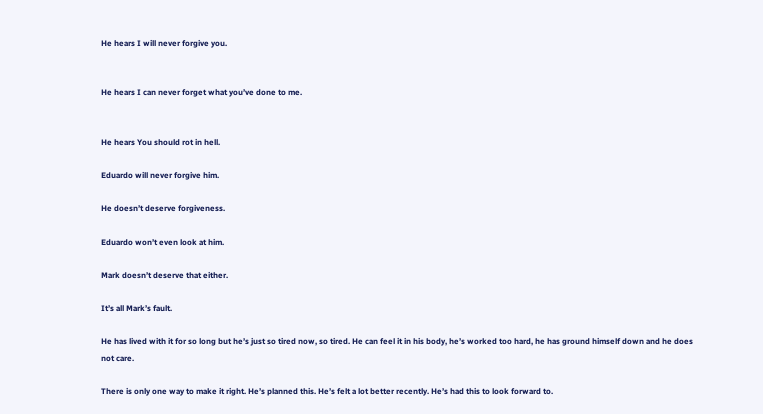He hears I will never forgive you.


He hears I can never forget what you’ve done to me.


He hears You should rot in hell.

Eduardo will never forgive him.

He doesn’t deserve forgiveness.

Eduardo won’t even look at him.

Mark doesn’t deserve that either.

It’s all Mark’s fault.

He has lived with it for so long but he’s just so tired now, so tired. He can feel it in his body, he’s worked too hard, he has ground himself down and he does not care.

There is only one way to make it right. He’s planned this. He’s felt a lot better recently. He’s had this to look forward to.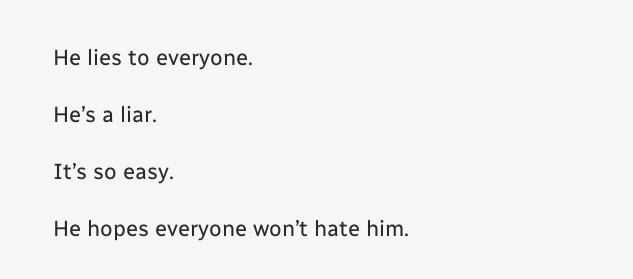He lies to everyone.

He’s a liar.

It’s so easy.

He hopes everyone won’t hate him.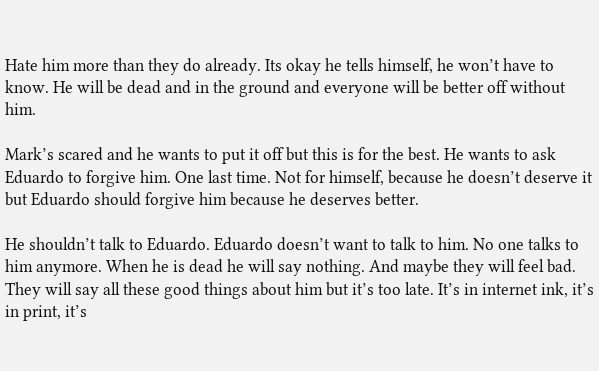Hate him more than they do already. Its okay he tells himself, he won’t have to know. He will be dead and in the ground and everyone will be better off without him.

Mark’s scared and he wants to put it off but this is for the best. He wants to ask Eduardo to forgive him. One last time. Not for himself, because he doesn’t deserve it but Eduardo should forgive him because he deserves better.

He shouldn’t talk to Eduardo. Eduardo doesn’t want to talk to him. No one talks to him anymore. When he is dead he will say nothing. And maybe they will feel bad. They will say all these good things about him but it’s too late. It’s in internet ink, it’s in print, it’s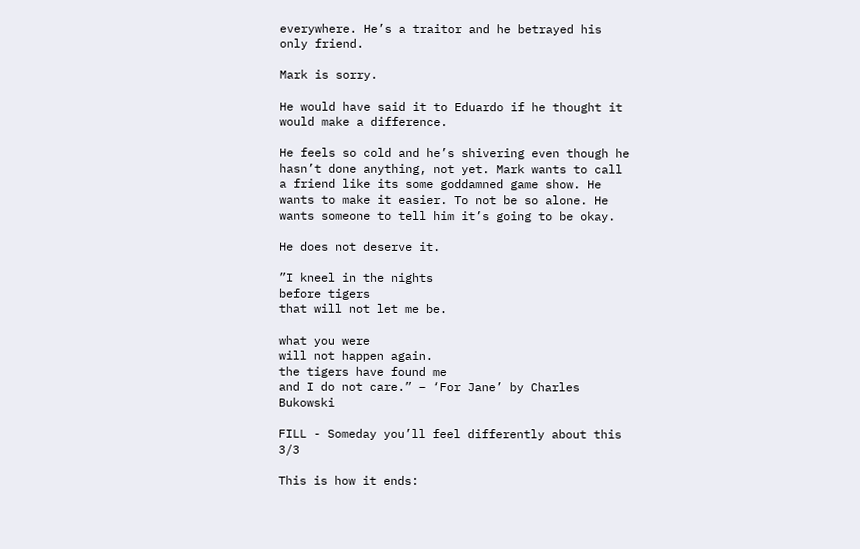everywhere. He’s a traitor and he betrayed his only friend.

Mark is sorry.

He would have said it to Eduardo if he thought it would make a difference.

He feels so cold and he’s shivering even though he hasn’t done anything, not yet. Mark wants to call a friend like its some goddamned game show. He wants to make it easier. To not be so alone. He wants someone to tell him it’s going to be okay.

He does not deserve it.

”I kneel in the nights
before tigers
that will not let me be.

what you were
will not happen again.
the tigers have found me
and I do not care.” – ‘For Jane’ by Charles Bukowski

FILL - Someday you’ll feel differently about this 3/3

This is how it ends: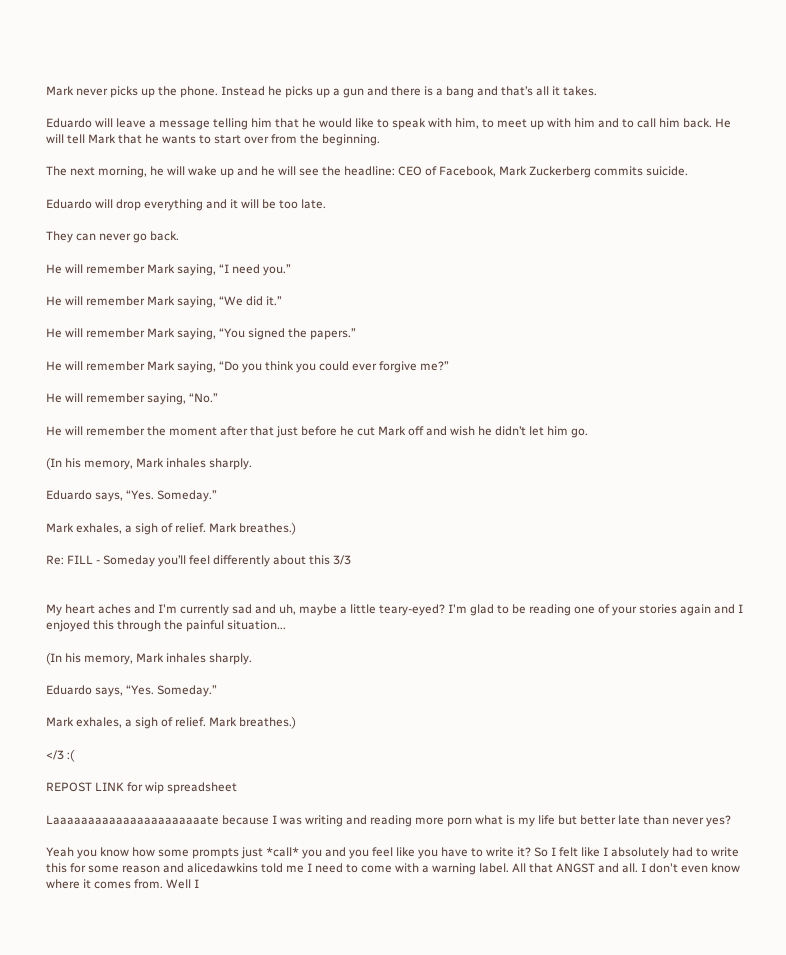Mark never picks up the phone. Instead he picks up a gun and there is a bang and that’s all it takes.

Eduardo will leave a message telling him that he would like to speak with him, to meet up with him and to call him back. He will tell Mark that he wants to start over from the beginning.

The next morning, he will wake up and he will see the headline: CEO of Facebook, Mark Zuckerberg commits suicide.

Eduardo will drop everything and it will be too late.

They can never go back.

He will remember Mark saying, “I need you.”

He will remember Mark saying, “We did it.”

He will remember Mark saying, “You signed the papers.”

He will remember Mark saying, “Do you think you could ever forgive me?”

He will remember saying, “No.”

He will remember the moment after that just before he cut Mark off and wish he didn’t let him go.

(In his memory, Mark inhales sharply.

Eduardo says, “Yes. Someday.”

Mark exhales, a sigh of relief. Mark breathes.)

Re: FILL - Someday you’ll feel differently about this 3/3


My heart aches and I'm currently sad and uh, maybe a little teary-eyed? I'm glad to be reading one of your stories again and I enjoyed this through the painful situation...

(In his memory, Mark inhales sharply.

Eduardo says, “Yes. Someday.”

Mark exhales, a sigh of relief. Mark breathes.)

</3 :(

REPOST LINK for wip spreadsheet

Laaaaaaaaaaaaaaaaaaaaaate because I was writing and reading more porn what is my life but better late than never yes?

Yeah you know how some prompts just *call* you and you feel like you have to write it? So I felt like I absolutely had to write this for some reason and alicedawkins told me I need to come with a warning label. All that ANGST and all. I don't even know where it comes from. Well I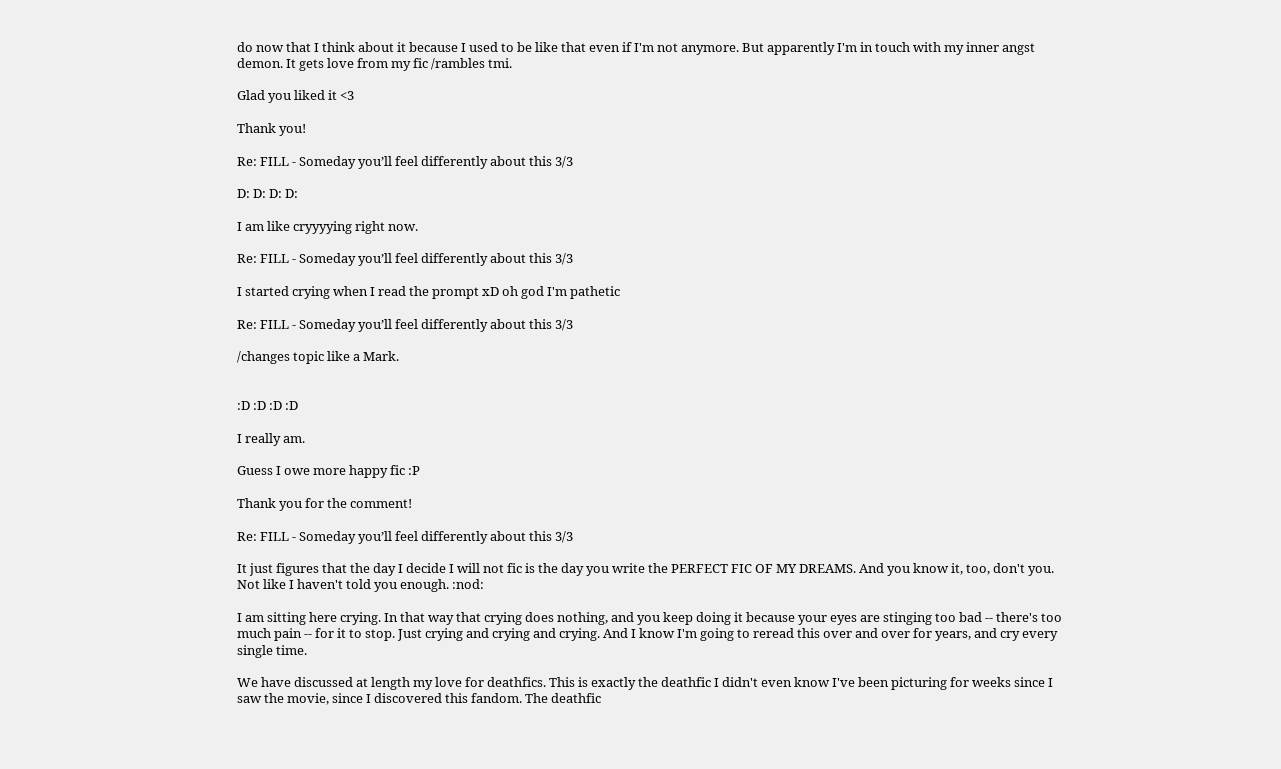do now that I think about it because I used to be like that even if I'm not anymore. But apparently I'm in touch with my inner angst demon. It gets love from my fic /rambles tmi.

Glad you liked it <3

Thank you!

Re: FILL - Someday you’ll feel differently about this 3/3

D: D: D: D:

I am like cryyyying right now.

Re: FILL - Someday you’ll feel differently about this 3/3

I started crying when I read the prompt xD oh god I'm pathetic

Re: FILL - Someday you’ll feel differently about this 3/3

/changes topic like a Mark.


:D :D :D :D

I really am.

Guess I owe more happy fic :P

Thank you for the comment!

Re: FILL - Someday you’ll feel differently about this 3/3

It just figures that the day I decide I will not fic is the day you write the PERFECT FIC OF MY DREAMS. And you know it, too, don't you. Not like I haven't told you enough. :nod:

I am sitting here crying. In that way that crying does nothing, and you keep doing it because your eyes are stinging too bad -- there's too much pain -- for it to stop. Just crying and crying and crying. And I know I'm going to reread this over and over for years, and cry every single time.

We have discussed at length my love for deathfics. This is exactly the deathfic I didn't even know I've been picturing for weeks since I saw the movie, since I discovered this fandom. The deathfic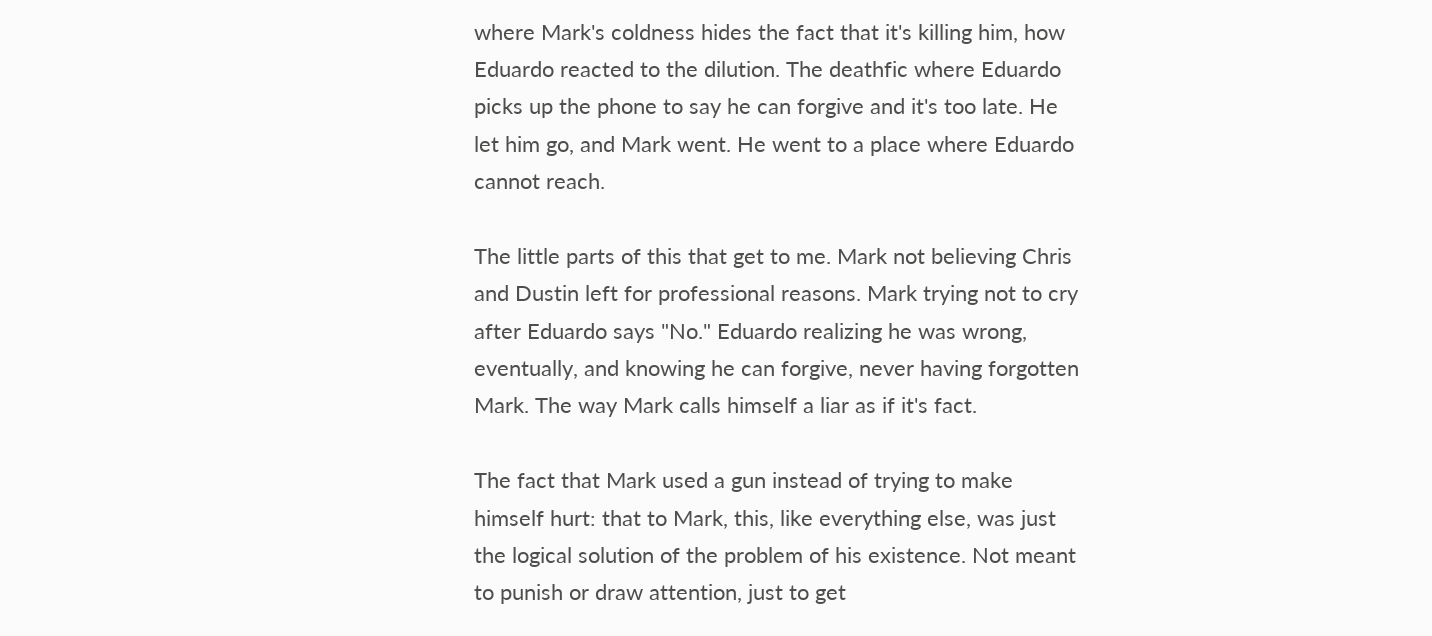where Mark's coldness hides the fact that it's killing him, how Eduardo reacted to the dilution. The deathfic where Eduardo picks up the phone to say he can forgive and it's too late. He let him go, and Mark went. He went to a place where Eduardo cannot reach.

The little parts of this that get to me. Mark not believing Chris and Dustin left for professional reasons. Mark trying not to cry after Eduardo says "No." Eduardo realizing he was wrong, eventually, and knowing he can forgive, never having forgotten Mark. The way Mark calls himself a liar as if it's fact.

The fact that Mark used a gun instead of trying to make himself hurt: that to Mark, this, like everything else, was just the logical solution of the problem of his existence. Not meant to punish or draw attention, just to get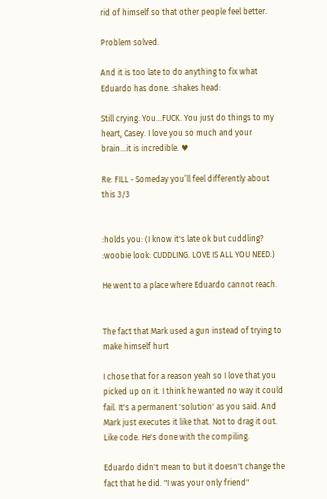rid of himself so that other people feel better.

Problem solved.

And it is too late to do anything to fix what Eduardo has done. :shakes head:

Still crying. You...FUCK. You just do things to my heart, Casey. I love you so much and your brain...it is incredible. ♥

Re: FILL - Someday you’ll feel differently about this 3/3


:holds you: (I know it's late ok but cuddling? :woobie look: CUDDLING. LOVE IS ALL YOU NEED.)

He went to a place where Eduardo cannot reach.


The fact that Mark used a gun instead of trying to make himself hurt

I chose that for a reason yeah so I love that you picked up on it. I think he wanted no way it could fail. It's a permanent 'solution' as you said. And Mark just executes it like that. Not to drag it out. Like code. He's done with the compiling.

Eduardo didn't mean to but it doesn't change the fact that he did. "I was your only friend"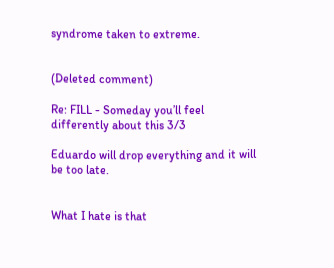syndrome taken to extreme.


(Deleted comment)

Re: FILL - Someday you’ll feel differently about this 3/3

Eduardo will drop everything and it will be too late.


What I hate is that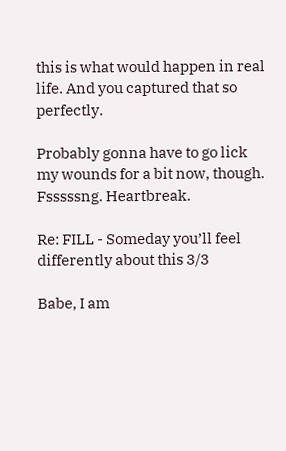this is what would happen in real life. And you captured that so perfectly.

Probably gonna have to go lick my wounds for a bit now, though. Fsssssng. Heartbreak.

Re: FILL - Someday you’ll feel differently about this 3/3

Babe, I am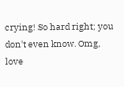crying! So hard right; you don't even know. Omg, love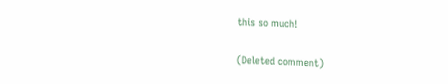this so much!

(Deleted comment)